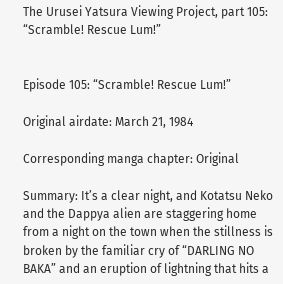The Urusei Yatsura Viewing Project, part 105: “Scramble! Rescue Lum!”


Episode 105: “Scramble! Rescue Lum!”

Original airdate: March 21, 1984

Corresponding manga chapter: Original

Summary: It’s a clear night, and Kotatsu Neko and the Dappya alien are staggering home from a night on the town when the stillness is broken by the familiar cry of “DARLING NO BAKA” and an eruption of lightning that hits a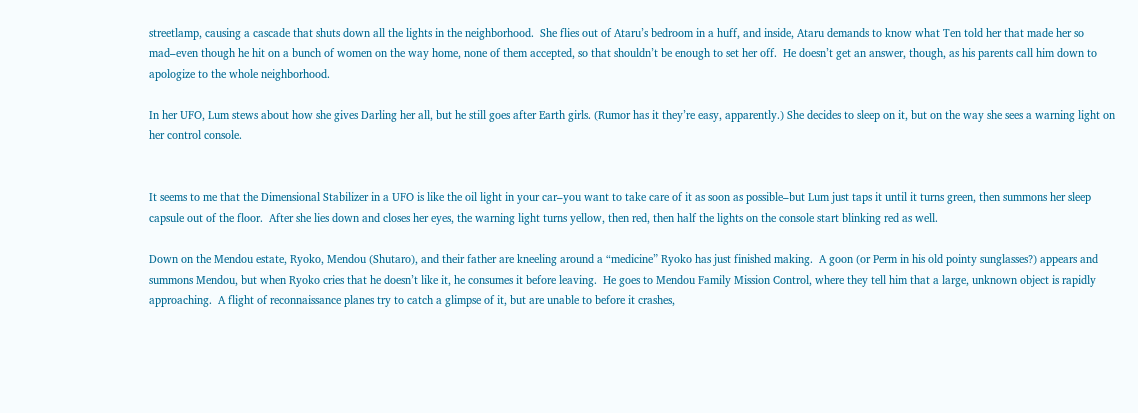streetlamp, causing a cascade that shuts down all the lights in the neighborhood.  She flies out of Ataru’s bedroom in a huff, and inside, Ataru demands to know what Ten told her that made her so mad–even though he hit on a bunch of women on the way home, none of them accepted, so that shouldn’t be enough to set her off.  He doesn’t get an answer, though, as his parents call him down to apologize to the whole neighborhood.

In her UFO, Lum stews about how she gives Darling her all, but he still goes after Earth girls. (Rumor has it they’re easy, apparently.) She decides to sleep on it, but on the way she sees a warning light on her control console.


It seems to me that the Dimensional Stabilizer in a UFO is like the oil light in your car–you want to take care of it as soon as possible–but Lum just taps it until it turns green, then summons her sleep capsule out of the floor.  After she lies down and closes her eyes, the warning light turns yellow, then red, then half the lights on the console start blinking red as well.

Down on the Mendou estate, Ryoko, Mendou (Shutaro), and their father are kneeling around a “medicine” Ryoko has just finished making.  A goon (or Perm in his old pointy sunglasses?) appears and summons Mendou, but when Ryoko cries that he doesn’t like it, he consumes it before leaving.  He goes to Mendou Family Mission Control, where they tell him that a large, unknown object is rapidly approaching.  A flight of reconnaissance planes try to catch a glimpse of it, but are unable to before it crashes,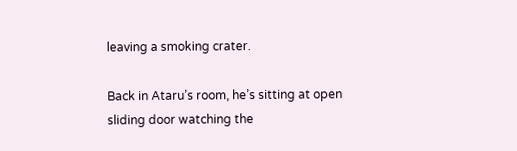leaving a smoking crater.

Back in Ataru’s room, he’s sitting at open sliding door watching the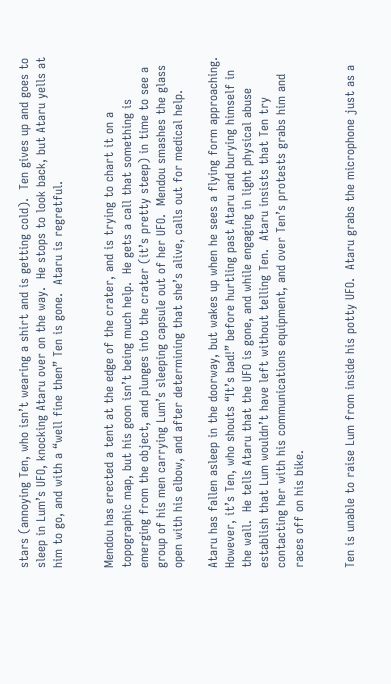stars (annoying Ten, who isn’t wearing a shirt and is getting cold).  Ten gives up and goes to sleep in Lum’s UFO, knocking Ataru over on the way.  He stops to look back, but Ataru yells at him to go, and with a “well fine then” Ten is gone.  Ataru is regretful.


Mendou has erected a tent at the edge of the crater, and is trying to chart it on a topographic map, but his goon isn’t being much help.  He gets a call that something is emerging from the object, and plunges into the crater (it’s pretty steep) in time to see a group of his men carrying Lum’s sleeping capsule out of her UFO.  Mendou smashes the glass open with his elbow, and after determining that she’s alive, calls out for medical help.

Ataru has fallen asleep in the doorway, but wakes up when he sees a flying form approaching.  However, it’s Ten, who shouts “It’s bad!” before hurtling past Ataru and burying himself in the wall.  He tells Ataru that the UFO is gone, and while engaging in light physical abuse establish that Lum wouldn’t have left without telling Ten.  Ataru insists that Ten try contacting her with his communications equipment, and over Ten’s protests grabs him and races off on his bike.


Ten is unable to raise Lum from inside his potty UFO.  Ataru grabs the microphone just as a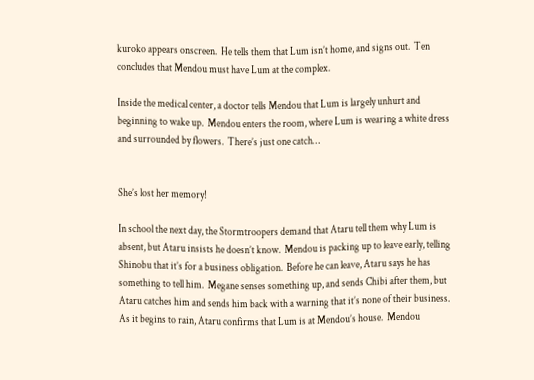kuroko appears onscreen.  He tells them that Lum isn’t home, and signs out.  Ten concludes that Mendou must have Lum at the complex.

Inside the medical center, a doctor tells Mendou that Lum is largely unhurt and beginning to wake up.  Mendou enters the room, where Lum is wearing a white dress and surrounded by flowers.  There’s just one catch…


She’s lost her memory!

In school the next day, the Stormtroopers demand that Ataru tell them why Lum is absent, but Ataru insists he doesn’t know.  Mendou is packing up to leave early, telling Shinobu that it’s for a business obligation.  Before he can leave, Ataru says he has something to tell him.  Megane senses something up, and sends Chibi after them, but Ataru catches him and sends him back with a warning that it’s none of their business.  As it begins to rain, Ataru confirms that Lum is at Mendou’s house.  Mendou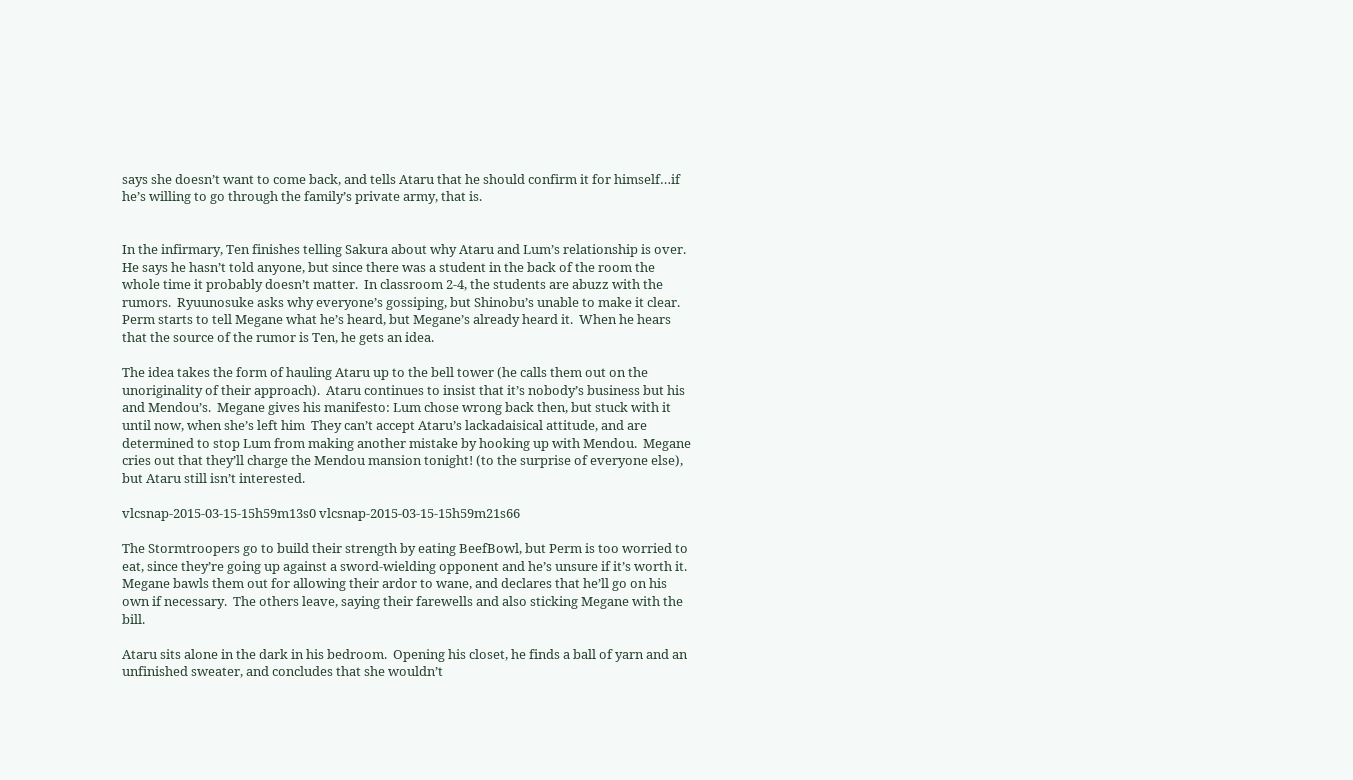says she doesn’t want to come back, and tells Ataru that he should confirm it for himself…if he’s willing to go through the family’s private army, that is.


In the infirmary, Ten finishes telling Sakura about why Ataru and Lum’s relationship is over.  He says he hasn’t told anyone, but since there was a student in the back of the room the whole time it probably doesn’t matter.  In classroom 2-4, the students are abuzz with the rumors.  Ryuunosuke asks why everyone’s gossiping, but Shinobu’s unable to make it clear.  Perm starts to tell Megane what he’s heard, but Megane’s already heard it.  When he hears that the source of the rumor is Ten, he gets an idea.

The idea takes the form of hauling Ataru up to the bell tower (he calls them out on the unoriginality of their approach).  Ataru continues to insist that it’s nobody’s business but his and Mendou’s.  Megane gives his manifesto: Lum chose wrong back then, but stuck with it until now, when she’s left him  They can’t accept Ataru’s lackadaisical attitude, and are determined to stop Lum from making another mistake by hooking up with Mendou.  Megane cries out that they’ll charge the Mendou mansion tonight! (to the surprise of everyone else), but Ataru still isn’t interested.

vlcsnap-2015-03-15-15h59m13s0 vlcsnap-2015-03-15-15h59m21s66

The Stormtroopers go to build their strength by eating BeefBowl, but Perm is too worried to eat, since they’re going up against a sword-wielding opponent and he’s unsure if it’s worth it.  Megane bawls them out for allowing their ardor to wane, and declares that he’ll go on his own if necessary.  The others leave, saying their farewells and also sticking Megane with the bill.

Ataru sits alone in the dark in his bedroom.  Opening his closet, he finds a ball of yarn and an unfinished sweater, and concludes that she wouldn’t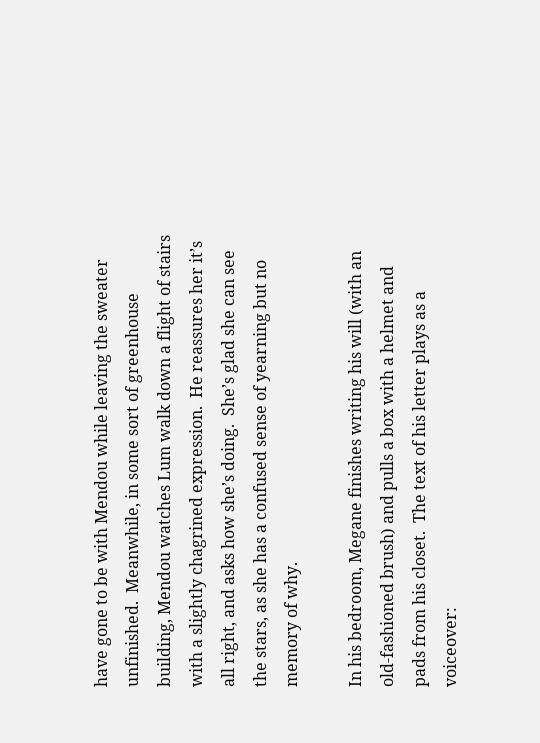have gone to be with Mendou while leaving the sweater unfinished.  Meanwhile, in some sort of greenhouse building, Mendou watches Lum walk down a flight of stairs with a slightly chagrined expression.  He reassures her it’s all right, and asks how she’s doing.  She’s glad she can see the stars, as she has a confused sense of yearning but no memory of why.

In his bedroom, Megane finishes writing his will (with an old-fashioned brush) and pulls a box with a helmet and pads from his closet.  The text of his letter plays as a voiceover: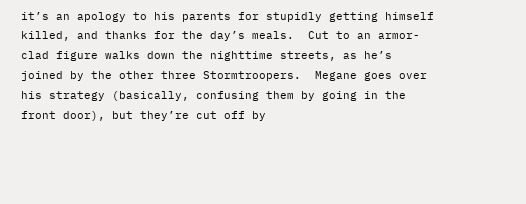it’s an apology to his parents for stupidly getting himself killed, and thanks for the day’s meals.  Cut to an armor-clad figure walks down the nighttime streets, as he’s joined by the other three Stormtroopers.  Megane goes over his strategy (basically, confusing them by going in the front door), but they’re cut off by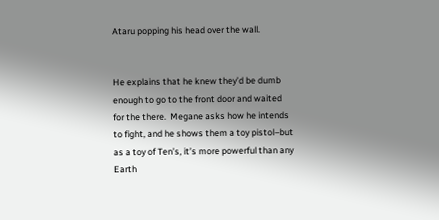Ataru popping his head over the wall.


He explains that he knew they’d be dumb enough to go to the front door and waited for the there.  Megane asks how he intends to fight, and he shows them a toy pistol–but as a toy of Ten’s, it’s more powerful than any Earth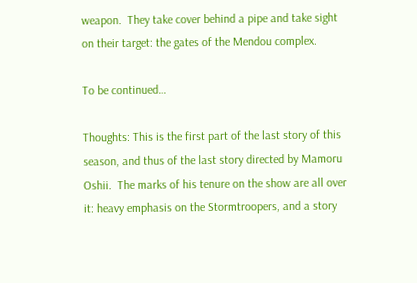weapon.  They take cover behind a pipe and take sight on their target: the gates of the Mendou complex.

To be continued…

Thoughts: This is the first part of the last story of this season, and thus of the last story directed by Mamoru Oshii.  The marks of his tenure on the show are all over it: heavy emphasis on the Stormtroopers, and a story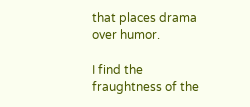that places drama over humor.

I find the fraughtness of the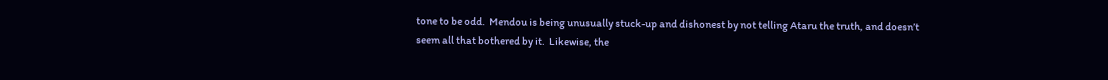tone to be odd.  Mendou is being unusually stuck-up and dishonest by not telling Ataru the truth, and doesn’t seem all that bothered by it.  Likewise, the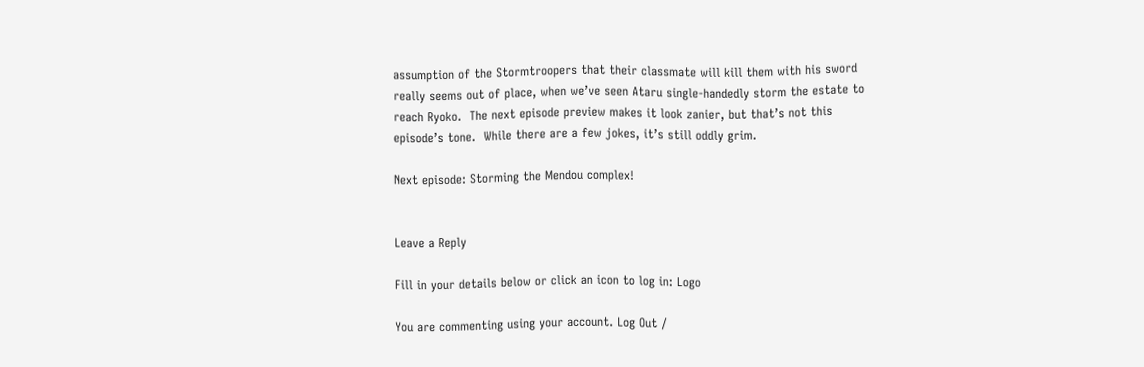assumption of the Stormtroopers that their classmate will kill them with his sword really seems out of place, when we’ve seen Ataru single-handedly storm the estate to reach Ryoko.  The next episode preview makes it look zanier, but that’s not this episode’s tone.  While there are a few jokes, it’s still oddly grim.

Next episode: Storming the Mendou complex!


Leave a Reply

Fill in your details below or click an icon to log in: Logo

You are commenting using your account. Log Out /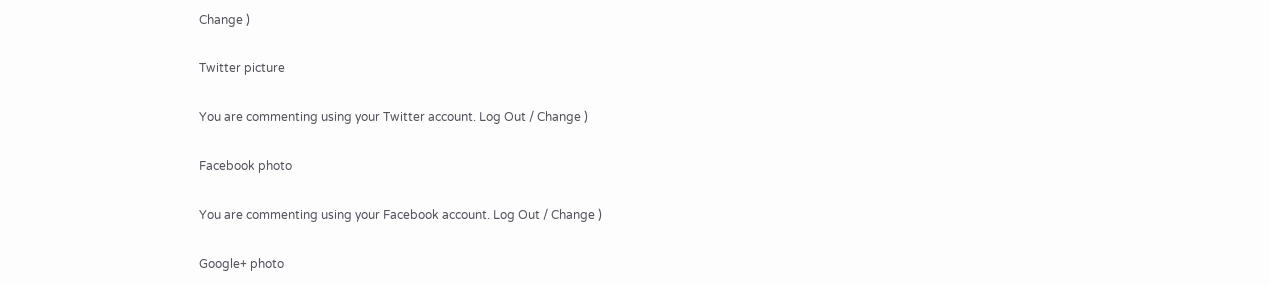Change )

Twitter picture

You are commenting using your Twitter account. Log Out / Change )

Facebook photo

You are commenting using your Facebook account. Log Out / Change )

Google+ photo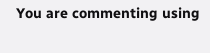You are commenting using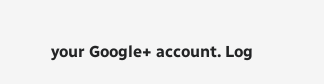your Google+ account. Log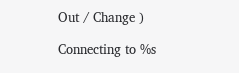Out / Change )

Connecting to %s